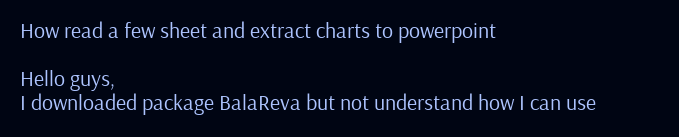How read a few sheet and extract charts to powerpoint

Hello guys,
I downloaded package BalaReva but not understand how I can use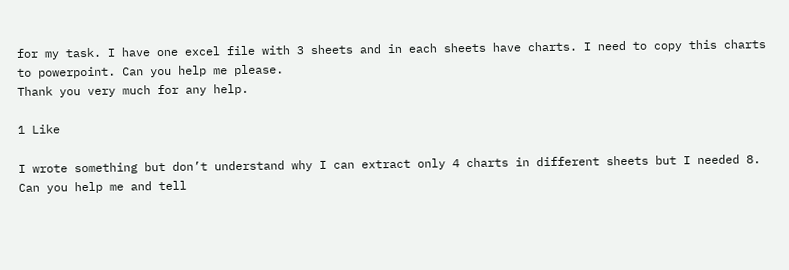for my task. I have one excel file with 3 sheets and in each sheets have charts. I need to copy this charts to powerpoint. Can you help me please.
Thank you very much for any help.

1 Like

I wrote something but don’t understand why I can extract only 4 charts in different sheets but I needed 8.
Can you help me and tell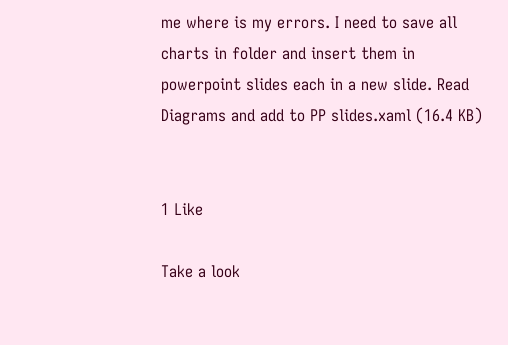me where is my errors. I need to save all charts in folder and insert them in powerpoint slides each in a new slide. Read Diagrams and add to PP slides.xaml (16.4 KB)


1 Like

Take a look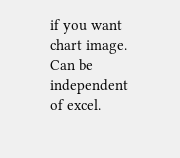if you want chart image. Can be independent of excel.